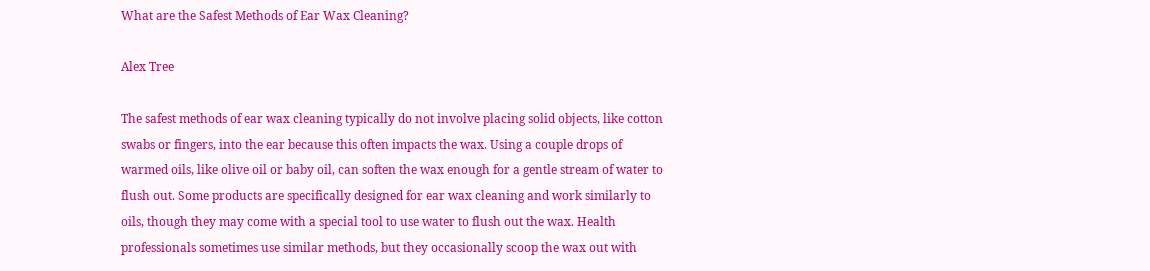What are the Safest Methods of Ear Wax Cleaning?

Alex Tree

The safest methods of ear wax cleaning typically do not involve placing solid objects, like cotton swabs or fingers, into the ear because this often impacts the wax. Using a couple drops of warmed oils, like olive oil or baby oil, can soften the wax enough for a gentle stream of water to flush out. Some products are specifically designed for ear wax cleaning and work similarly to oils, though they may come with a special tool to use water to flush out the wax. Health professionals sometimes use similar methods, but they occasionally scoop the wax out with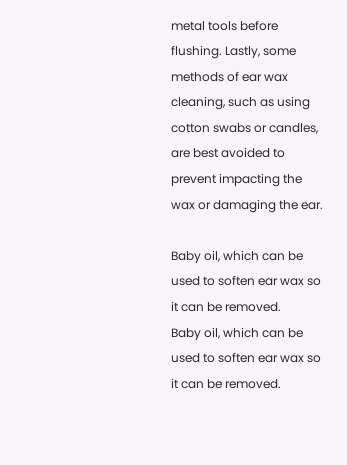metal tools before flushing. Lastly, some methods of ear wax cleaning, such as using cotton swabs or candles, are best avoided to prevent impacting the wax or damaging the ear.

Baby oil, which can be used to soften ear wax so it can be removed.
Baby oil, which can be used to soften ear wax so it can be removed.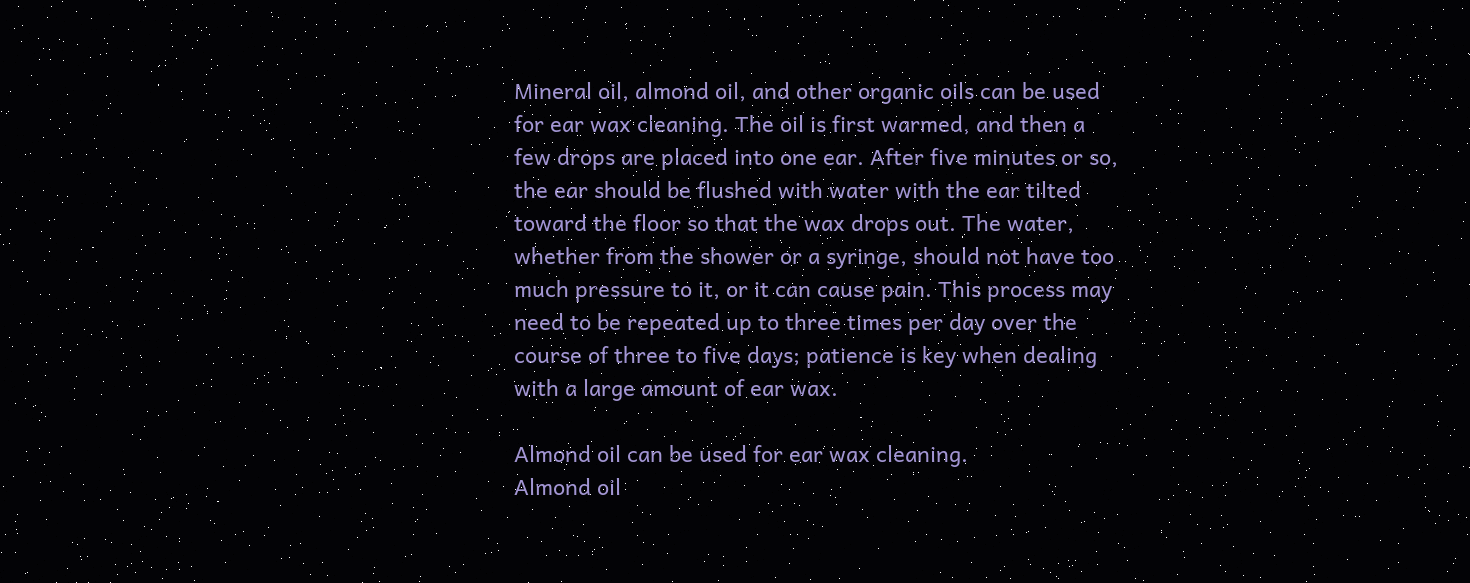Mineral oil, almond oil, and other organic oils can be used for ear wax cleaning. The oil is first warmed, and then a few drops are placed into one ear. After five minutes or so, the ear should be flushed with water with the ear tilted toward the floor so that the wax drops out. The water, whether from the shower or a syringe, should not have too much pressure to it, or it can cause pain. This process may need to be repeated up to three times per day over the course of three to five days; patience is key when dealing with a large amount of ear wax.

Almond oil can be used for ear wax cleaning.
Almond oil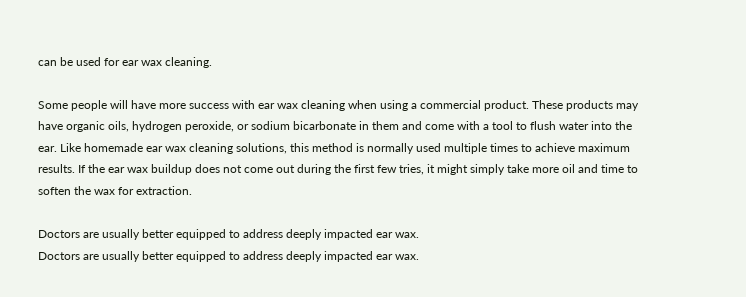can be used for ear wax cleaning.

Some people will have more success with ear wax cleaning when using a commercial product. These products may have organic oils, hydrogen peroxide, or sodium bicarbonate in them and come with a tool to flush water into the ear. Like homemade ear wax cleaning solutions, this method is normally used multiple times to achieve maximum results. If the ear wax buildup does not come out during the first few tries, it might simply take more oil and time to soften the wax for extraction.

Doctors are usually better equipped to address deeply impacted ear wax.
Doctors are usually better equipped to address deeply impacted ear wax.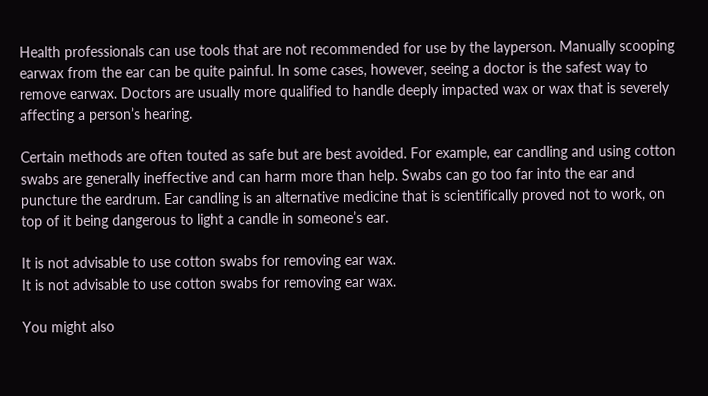Health professionals can use tools that are not recommended for use by the layperson. Manually scooping earwax from the ear can be quite painful. In some cases, however, seeing a doctor is the safest way to remove earwax. Doctors are usually more qualified to handle deeply impacted wax or wax that is severely affecting a person’s hearing.

Certain methods are often touted as safe but are best avoided. For example, ear candling and using cotton swabs are generally ineffective and can harm more than help. Swabs can go too far into the ear and puncture the eardrum. Ear candling is an alternative medicine that is scientifically proved not to work, on top of it being dangerous to light a candle in someone’s ear.

It is not advisable to use cotton swabs for removing ear wax.
It is not advisable to use cotton swabs for removing ear wax.

You might also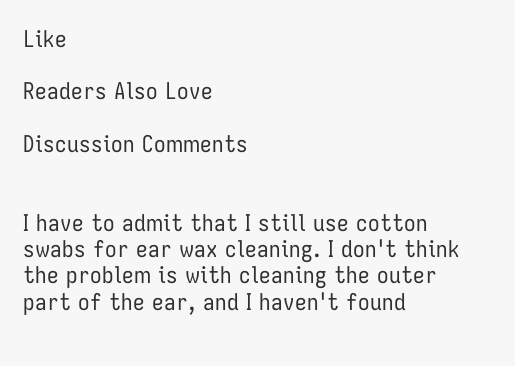Like

Readers Also Love

Discussion Comments


I have to admit that I still use cotton swabs for ear wax cleaning. I don't think the problem is with cleaning the outer part of the ear, and I haven't found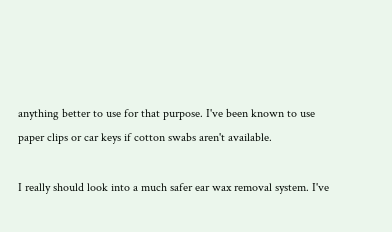anything better to use for that purpose. I've been known to use paper clips or car keys if cotton swabs aren't available.

I really should look into a much safer ear wax removal system. I've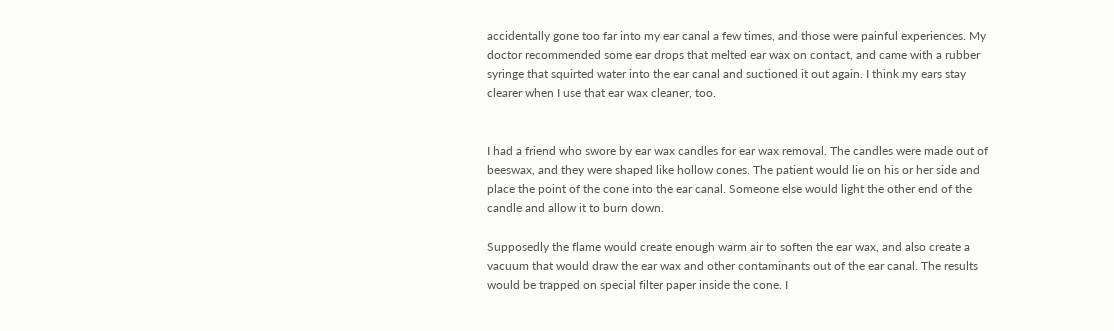accidentally gone too far into my ear canal a few times, and those were painful experiences. My doctor recommended some ear drops that melted ear wax on contact, and came with a rubber syringe that squirted water into the ear canal and suctioned it out again. I think my ears stay clearer when I use that ear wax cleaner, too.


I had a friend who swore by ear wax candles for ear wax removal. The candles were made out of beeswax, and they were shaped like hollow cones. The patient would lie on his or her side and place the point of the cone into the ear canal. Someone else would light the other end of the candle and allow it to burn down.

Supposedly the flame would create enough warm air to soften the ear wax, and also create a vacuum that would draw the ear wax and other contaminants out of the ear canal. The results would be trapped on special filter paper inside the cone. I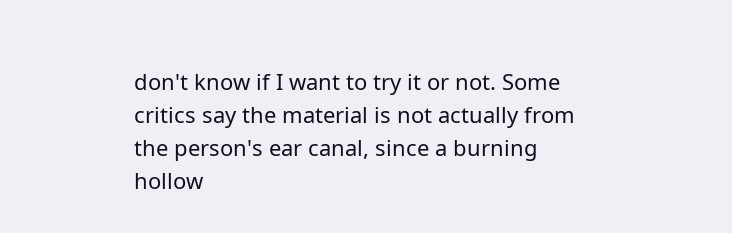don't know if I want to try it or not. Some critics say the material is not actually from the person's ear canal, since a burning hollow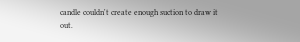candle couldn't create enough suction to draw it out.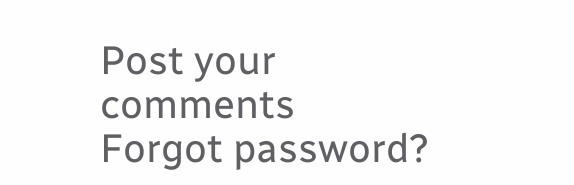Post your comments
Forgot password?